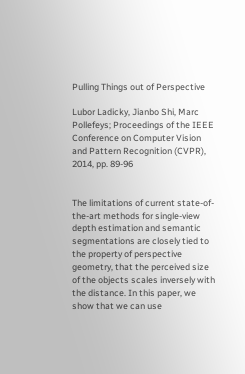Pulling Things out of Perspective

Lubor Ladicky, Jianbo Shi, Marc Pollefeys; Proceedings of the IEEE Conference on Computer Vision and Pattern Recognition (CVPR), 2014, pp. 89-96


The limitations of current state-of-the-art methods for single-view depth estimation and semantic segmentations are closely tied to the property of perspective geometry, that the perceived size of the objects scales inversely with the distance. In this paper, we show that we can use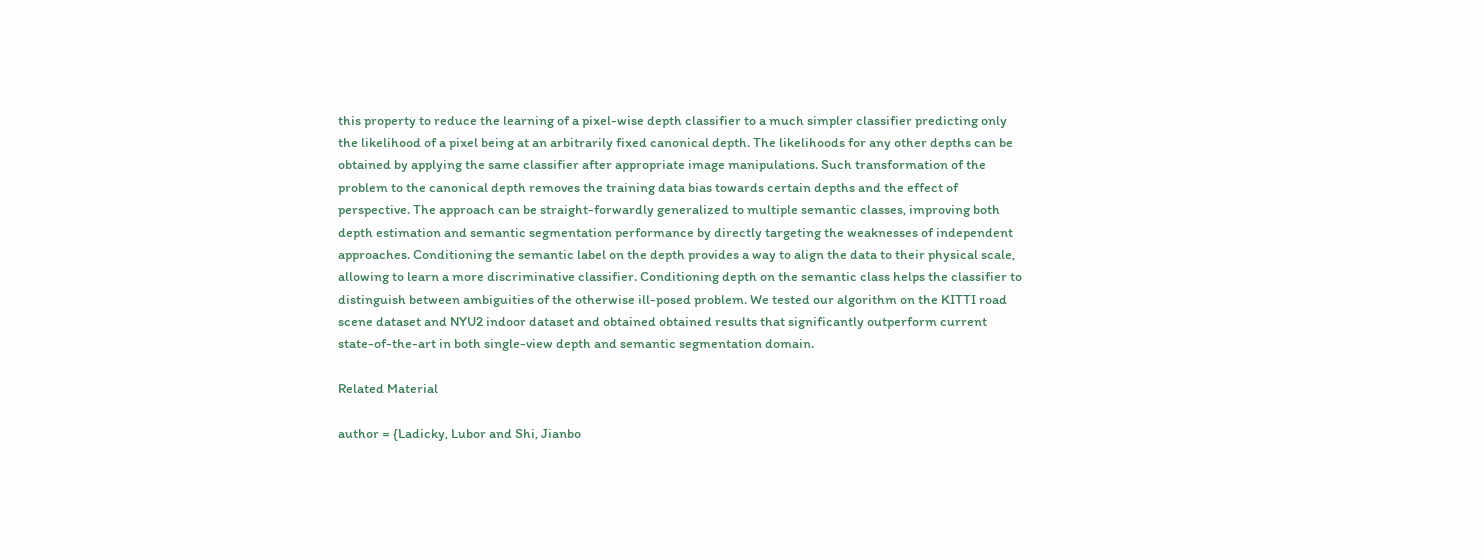this property to reduce the learning of a pixel-wise depth classifier to a much simpler classifier predicting only the likelihood of a pixel being at an arbitrarily fixed canonical depth. The likelihoods for any other depths can be obtained by applying the same classifier after appropriate image manipulations. Such transformation of the problem to the canonical depth removes the training data bias towards certain depths and the effect of perspective. The approach can be straight-forwardly generalized to multiple semantic classes, improving both depth estimation and semantic segmentation performance by directly targeting the weaknesses of independent approaches. Conditioning the semantic label on the depth provides a way to align the data to their physical scale, allowing to learn a more discriminative classifier. Conditioning depth on the semantic class helps the classifier to distinguish between ambiguities of the otherwise ill-posed problem. We tested our algorithm on the KITTI road scene dataset and NYU2 indoor dataset and obtained obtained results that significantly outperform current state-of-the-art in both single-view depth and semantic segmentation domain.

Related Material

author = {Ladicky, Lubor and Shi, Jianbo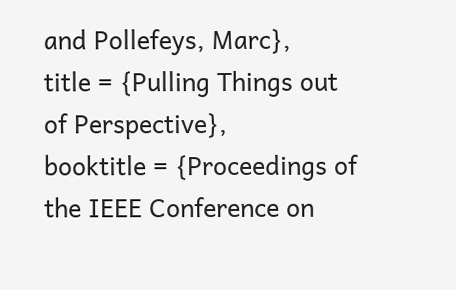and Pollefeys, Marc},
title = {Pulling Things out of Perspective},
booktitle = {Proceedings of the IEEE Conference on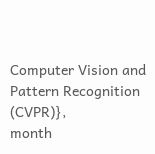Computer Vision and Pattern Recognition (CVPR)},
month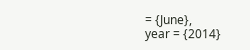= {June},
year = {2014}